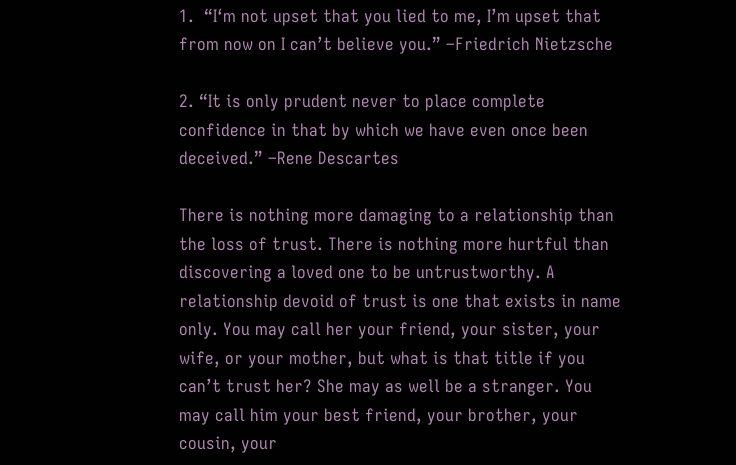1.  “I‘m not upset that you lied to me, I’m upset that from now on I can’t believe you.” –Friedrich Nietzsche

2. “It is only prudent never to place complete confidence in that by which we have even once been deceived.” –Rene Descartes

There is nothing more damaging to a relationship than the loss of trust. There is nothing more hurtful than discovering a loved one to be untrustworthy. A relationship devoid of trust is one that exists in name only. You may call her your friend, your sister, your wife, or your mother, but what is that title if you can’t trust her? She may as well be a stranger. You may call him your best friend, your brother, your cousin, your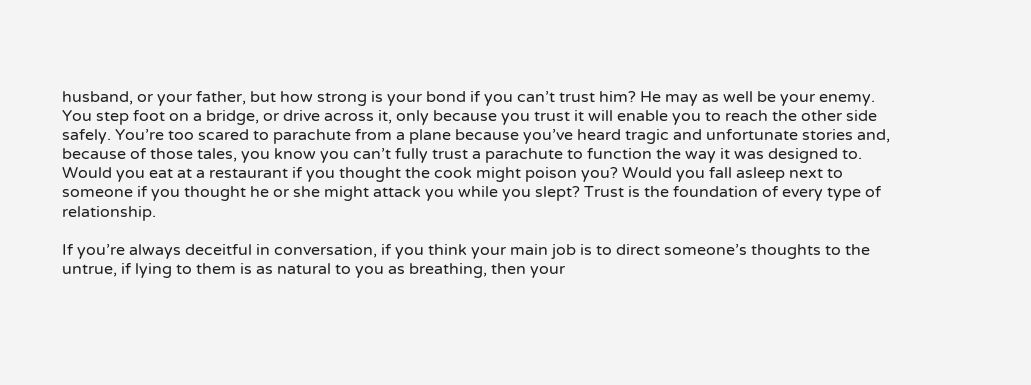husband, or your father, but how strong is your bond if you can’t trust him? He may as well be your enemy. You step foot on a bridge, or drive across it, only because you trust it will enable you to reach the other side safely. You’re too scared to parachute from a plane because you’ve heard tragic and unfortunate stories and, because of those tales, you know you can’t fully trust a parachute to function the way it was designed to. Would you eat at a restaurant if you thought the cook might poison you? Would you fall asleep next to someone if you thought he or she might attack you while you slept? Trust is the foundation of every type of relationship.

If you’re always deceitful in conversation, if you think your main job is to direct someone’s thoughts to the untrue, if lying to them is as natural to you as breathing, then your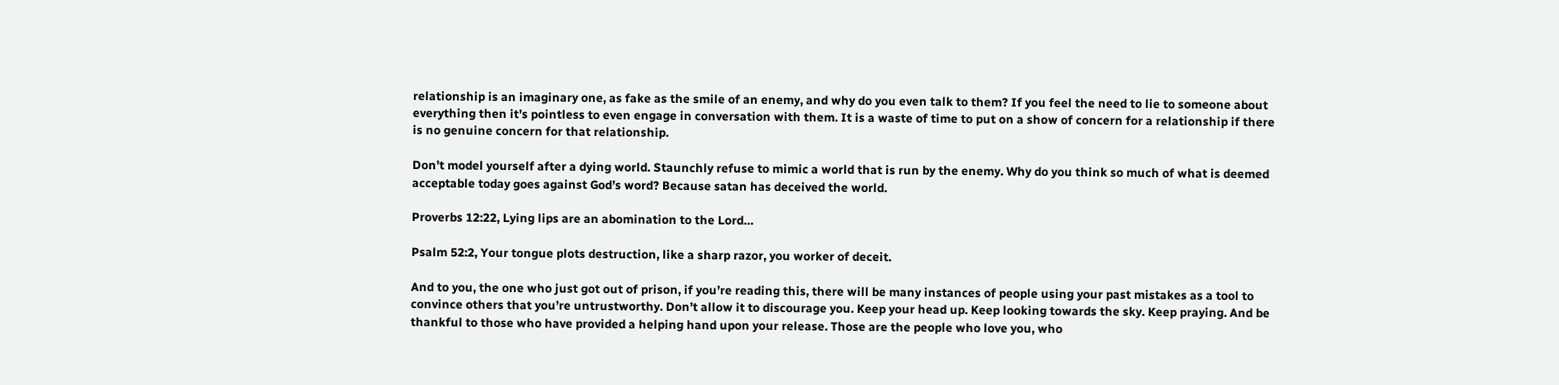relationship is an imaginary one, as fake as the smile of an enemy, and why do you even talk to them? If you feel the need to lie to someone about everything then it’s pointless to even engage in conversation with them. It is a waste of time to put on a show of concern for a relationship if there is no genuine concern for that relationship.

Don’t model yourself after a dying world. Staunchly refuse to mimic a world that is run by the enemy. Why do you think so much of what is deemed acceptable today goes against God’s word? Because satan has deceived the world.

Proverbs 12:22, Lying lips are an abomination to the Lord…

Psalm 52:2, Your tongue plots destruction, like a sharp razor, you worker of deceit.

And to you, the one who just got out of prison, if you’re reading this, there will be many instances of people using your past mistakes as a tool to convince others that you’re untrustworthy. Don’t allow it to discourage you. Keep your head up. Keep looking towards the sky. Keep praying. And be thankful to those who have provided a helping hand upon your release. Those are the people who love you, who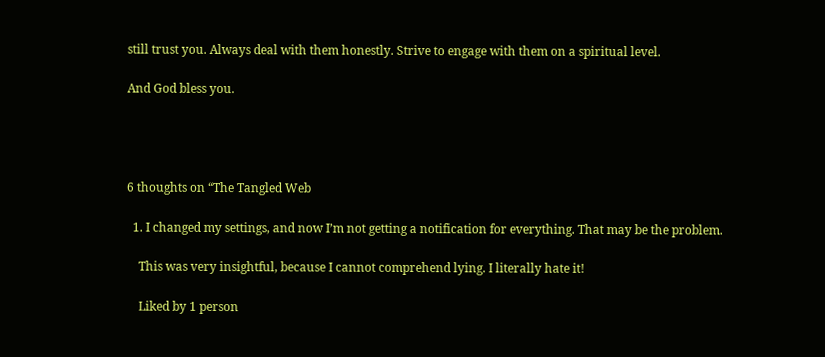still trust you. Always deal with them honestly. Strive to engage with them on a spiritual level.

And God bless you.




6 thoughts on “The Tangled Web

  1. I changed my settings, and now I’m not getting a notification for everything. That may be the problem.

    This was very insightful, because I cannot comprehend lying. I literally hate it!

    Liked by 1 person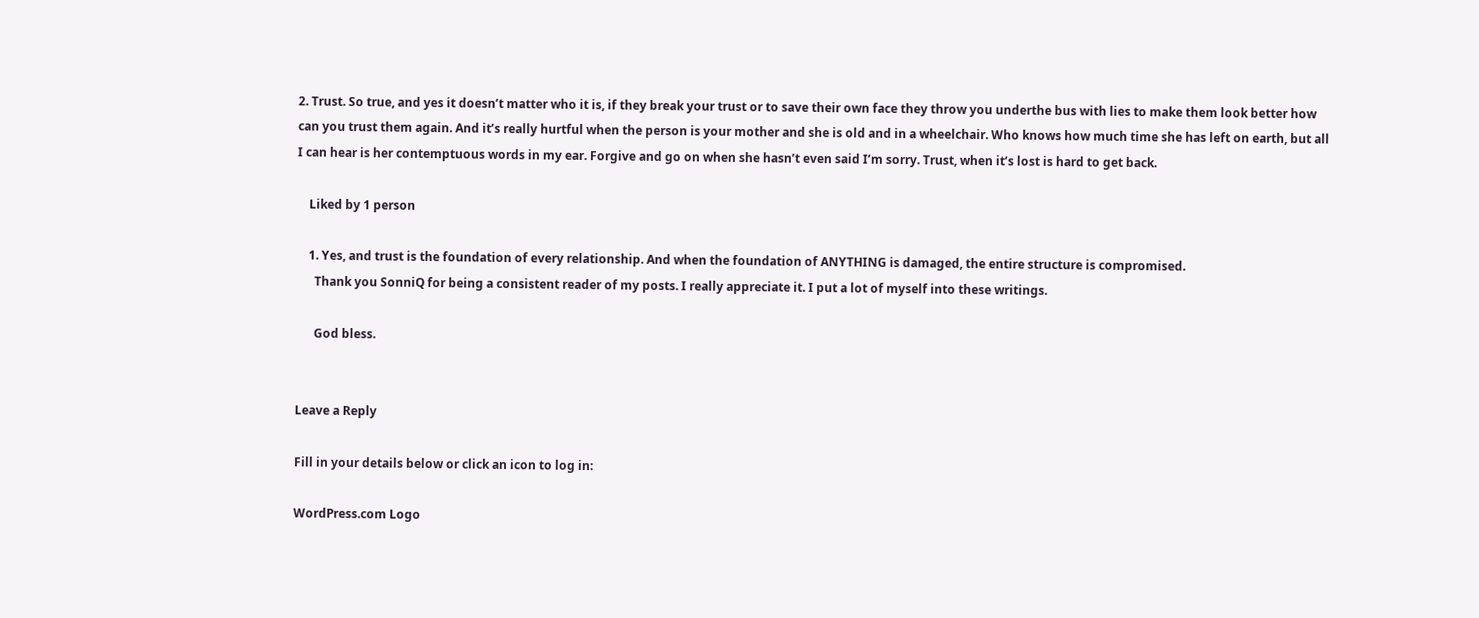2. Trust. So true, and yes it doesn’t matter who it is, if they break your trust or to save their own face they throw you underthe bus with lies to make them look better how can you trust them again. And it’s really hurtful when the person is your mother and she is old and in a wheelchair. Who knows how much time she has left on earth, but all I can hear is her contemptuous words in my ear. Forgive and go on when she hasn’t even said I’m sorry. Trust, when it’s lost is hard to get back.

    Liked by 1 person

    1. Yes, and trust is the foundation of every relationship. And when the foundation of ANYTHING is damaged, the entire structure is compromised.
      Thank you SonniQ for being a consistent reader of my posts. I really appreciate it. I put a lot of myself into these writings.

      God bless.


Leave a Reply

Fill in your details below or click an icon to log in:

WordPress.com Logo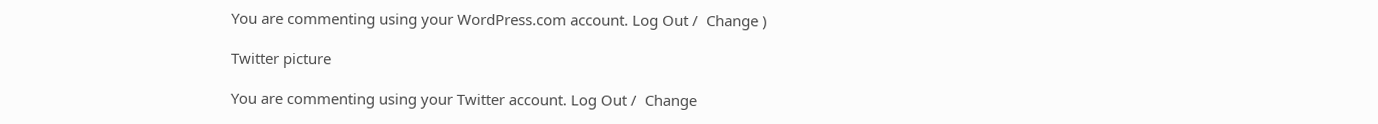You are commenting using your WordPress.com account. Log Out /  Change )

Twitter picture

You are commenting using your Twitter account. Log Out /  Change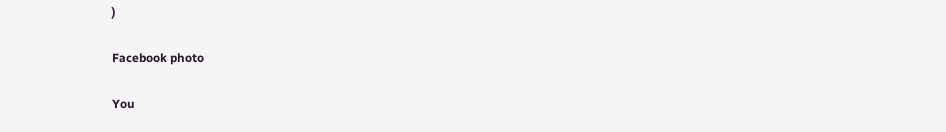)

Facebook photo

You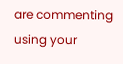are commenting using your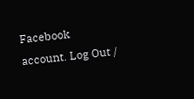Facebook account. Log Out /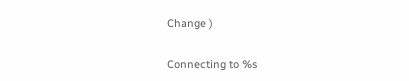Change )

Connecting to %s